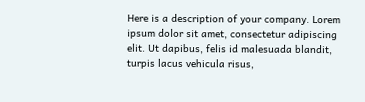Here is a description of your company. Lorem ipsum dolor sit amet, consectetur adipiscing elit. Ut dapibus, felis id malesuada blandit, turpis lacus vehicula risus,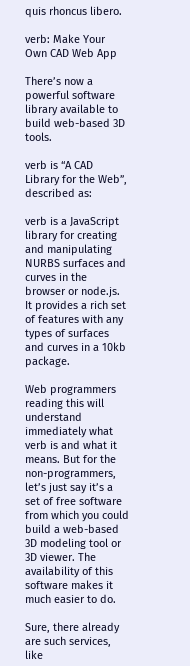quis rhoncus libero.

verb: Make Your Own CAD Web App

There’s now a powerful software library available to build web-based 3D tools.

verb is “A CAD Library for the Web”, described as:

verb is a JavaScript library for creating and manipulating NURBS surfaces and curves in the browser or node.js. It provides a rich set of features with any types of surfaces and curves in a 10kb package.

Web programmers reading this will understand immediately what verb is and what it means. But for the non-programmers, let’s just say it’s a set of free software from which you could build a web-based 3D modeling tool or 3D viewer. The availability of this software makes it much easier to do.

Sure, there already are such services, like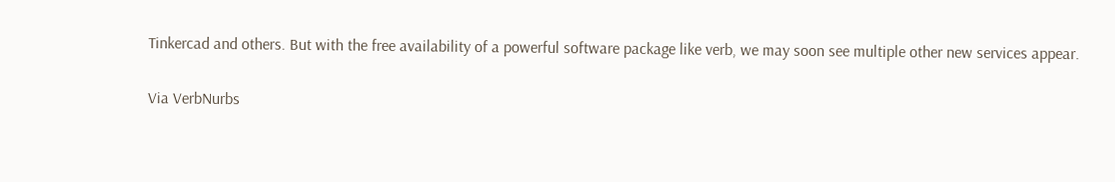Tinkercad and others. But with the free availability of a powerful software package like verb, we may soon see multiple other new services appear.

Via VerbNurbs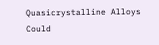Quasicrystalline Alloys Could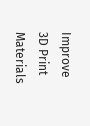Improve 3D Print Materials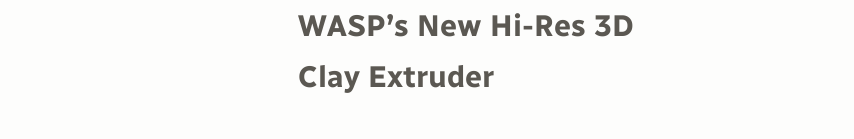WASP’s New Hi-Res 3D Clay Extruder